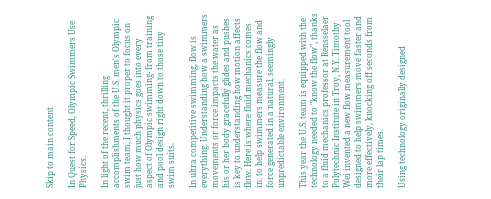Skip to main content

In Quest for Speed, Olympic Swimmers Use Physics.

In light of the recent, thrilling accomplishments of the U.S. men's Olympic swim team, I thought it proper to focus on just how much physics goes into every aspect of Olympic swimming- from training and pool design right down to those tiny swim suits.

In ultra competitive swimming, flow is everything. Understanding how a swimmers movements or force impacts the water as his or her body gracefully glides and pushes is key to understanding how motion affects flow. Here is where fluid mechanics comes in: to help swimmers measure the flow and force generated in a natural, seemingly unpredictable environment.

This year the U.S. team is equipped with the technology needed to "know the flow", thanks to a fluid mechanics professor at Rensselaer Polytechnic Institute in Troy, N.Y. Timothy Wei invented a new flow measurement tool designed to help swimmers move faster and more effectively, knocking off seconds from their lap times.

Using technology originally designed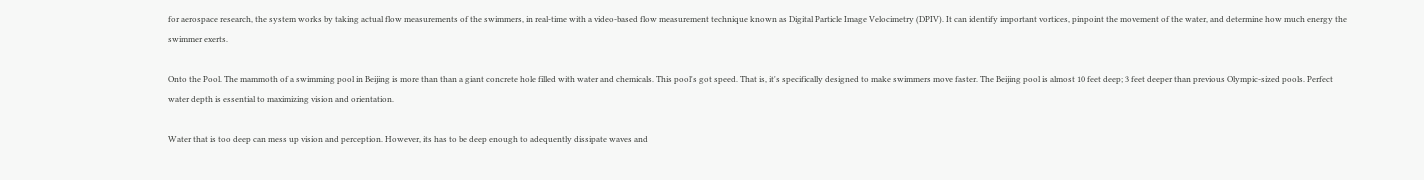for aerospace research, the system works by taking actual flow measurements of the swimmers, in real-time with a video-based flow measurement technique known as Digital Particle Image Velocimetry (DPIV). It can identify important vortices, pinpoint the movement of the water, and determine how much energy the swimmer exerts.

Onto the Pool. The mammoth of a swimming pool in Beijing is more than than a giant concrete hole filled with water and chemicals. This pool's got speed. That is, it's specifically designed to make swimmers move faster. The Beijing pool is almost 10 feet deep; 3 feet deeper than previous Olympic-sized pools. Perfect water depth is essential to maximizing vision and orientation.

Water that is too deep can mess up vision and perception. However, its has to be deep enough to adequently dissipate waves and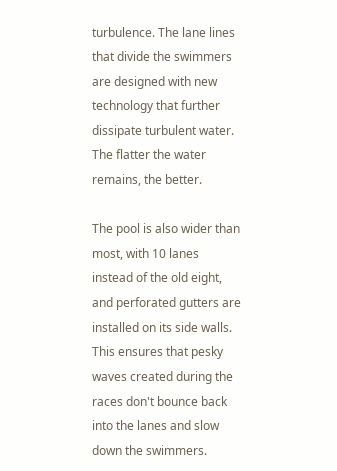turbulence. The lane lines that divide the swimmers are designed with new technology that further dissipate turbulent water. The flatter the water remains, the better.

The pool is also wider than most, with 10 lanes instead of the old eight, and perforated gutters are installed on its side walls. This ensures that pesky waves created during the races don't bounce back into the lanes and slow down the swimmers.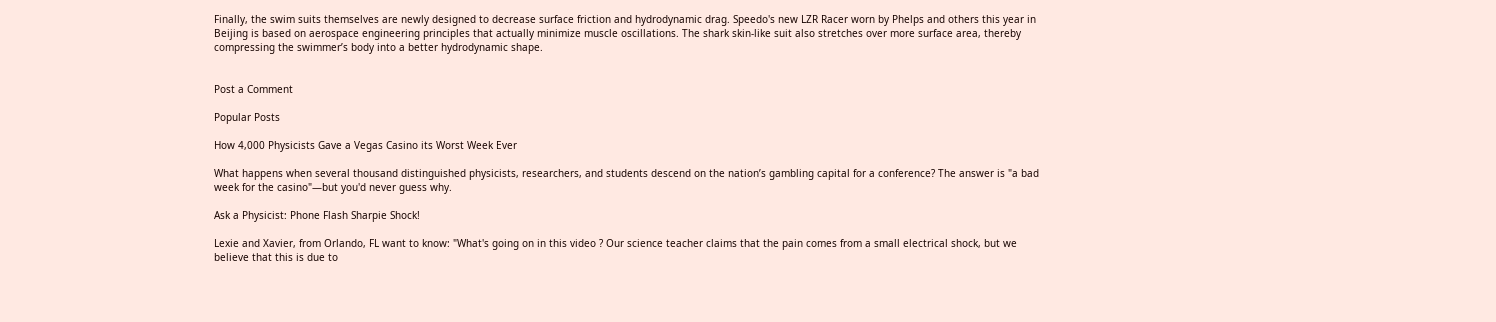Finally, the swim suits themselves are newly designed to decrease surface friction and hydrodynamic drag. Speedo's new LZR Racer worn by Phelps and others this year in Beijing is based on aerospace engineering principles that actually minimize muscle oscillations. The shark skin-like suit also stretches over more surface area, thereby compressing the swimmer’s body into a better hydrodynamic shape.


Post a Comment

Popular Posts

How 4,000 Physicists Gave a Vegas Casino its Worst Week Ever

What happens when several thousand distinguished physicists, researchers, and students descend on the nation’s gambling capital for a conference? The answer is "a bad week for the casino"—but you'd never guess why.

Ask a Physicist: Phone Flash Sharpie Shock!

Lexie and Xavier, from Orlando, FL want to know: "What's going on in this video ? Our science teacher claims that the pain comes from a small electrical shock, but we believe that this is due to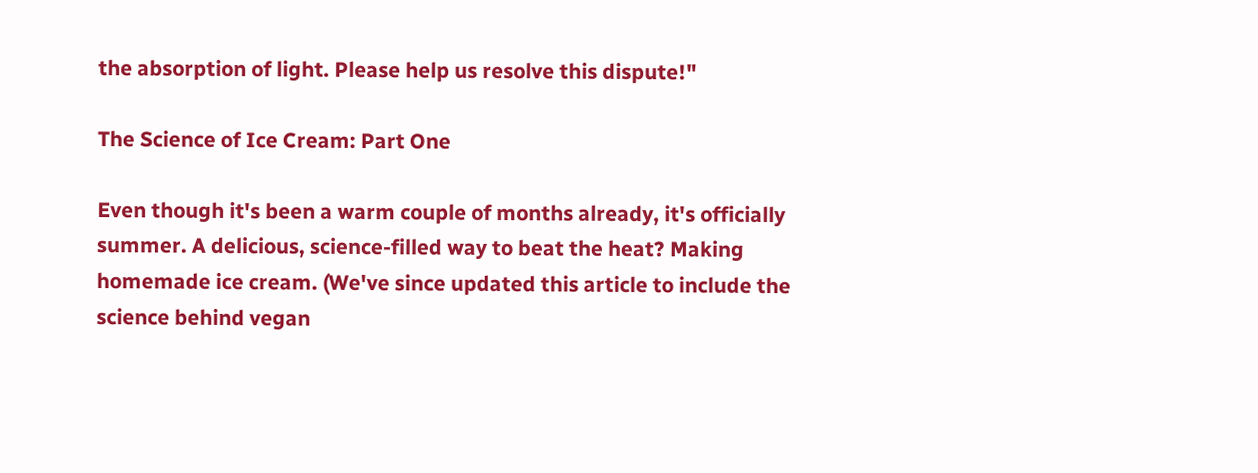the absorption of light. Please help us resolve this dispute!"

The Science of Ice Cream: Part One

Even though it's been a warm couple of months already, it's officially summer. A delicious, science-filled way to beat the heat? Making homemade ice cream. (We've since updated this article to include the science behind vegan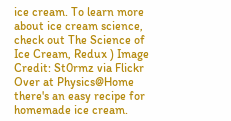ice cream. To learn more about ice cream science, check out The Science of Ice Cream, Redux ) Image Credit: St0rmz via Flickr Over at Physics@Home there's an easy recipe for homemade ice cream.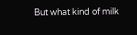But what kind of milk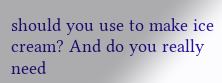should you use to make ice cream? And do you really need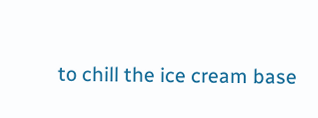to chill the ice cream base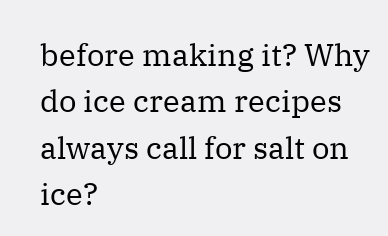before making it? Why do ice cream recipes always call for salt on ice?